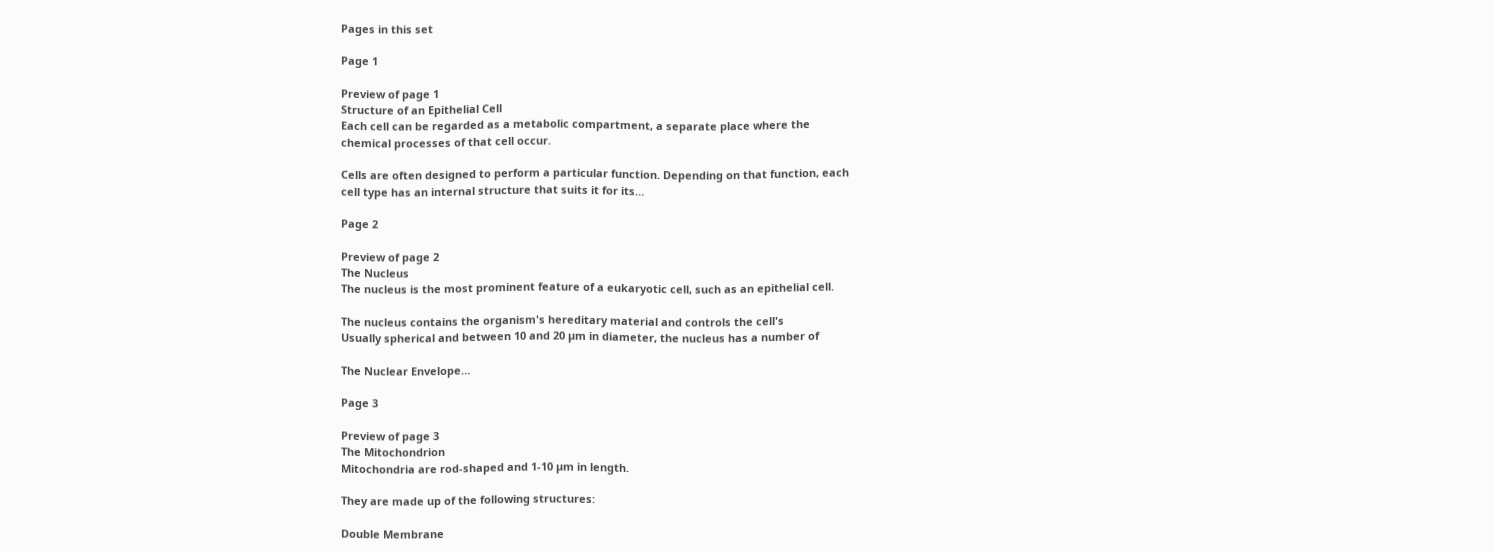Pages in this set

Page 1

Preview of page 1
Structure of an Epithelial Cell
Each cell can be regarded as a metabolic compartment, a separate place where the
chemical processes of that cell occur.

Cells are often designed to perform a particular function. Depending on that function, each
cell type has an internal structure that suits it for its…

Page 2

Preview of page 2
The Nucleus
The nucleus is the most prominent feature of a eukaryotic cell, such as an epithelial cell.

The nucleus contains the organism's hereditary material and controls the cell's
Usually spherical and between 10 and 20 µm in diameter, the nucleus has a number of

The Nuclear Envelope…

Page 3

Preview of page 3
The Mitochondrion
Mitochondria are rod-shaped and 1-10 µm in length.

They are made up of the following structures:

Double Membrane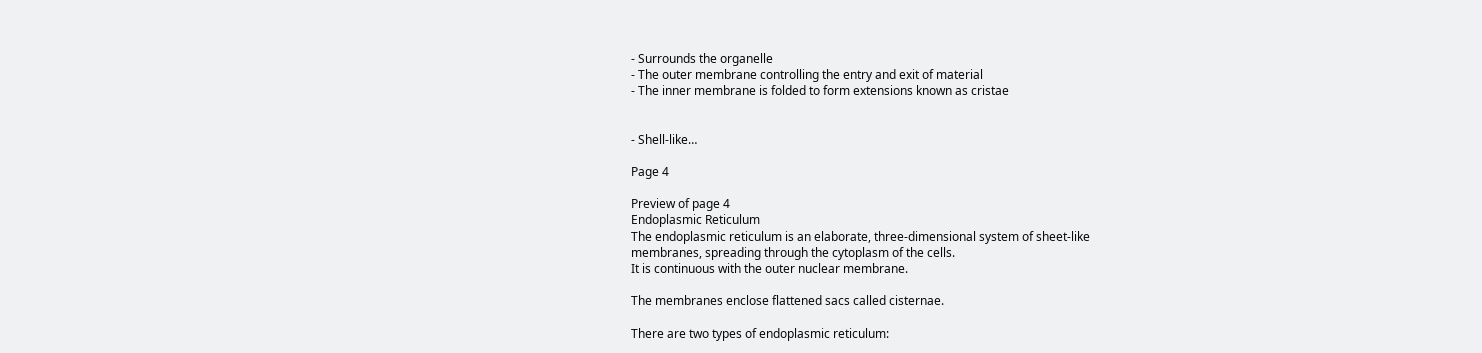- Surrounds the organelle
- The outer membrane controlling the entry and exit of material
- The inner membrane is folded to form extensions known as cristae


- Shell-like…

Page 4

Preview of page 4
Endoplasmic Reticulum
The endoplasmic reticulum is an elaborate, three-dimensional system of sheet-like
membranes, spreading through the cytoplasm of the cells.
It is continuous with the outer nuclear membrane.

The membranes enclose flattened sacs called cisternae.

There are two types of endoplasmic reticulum: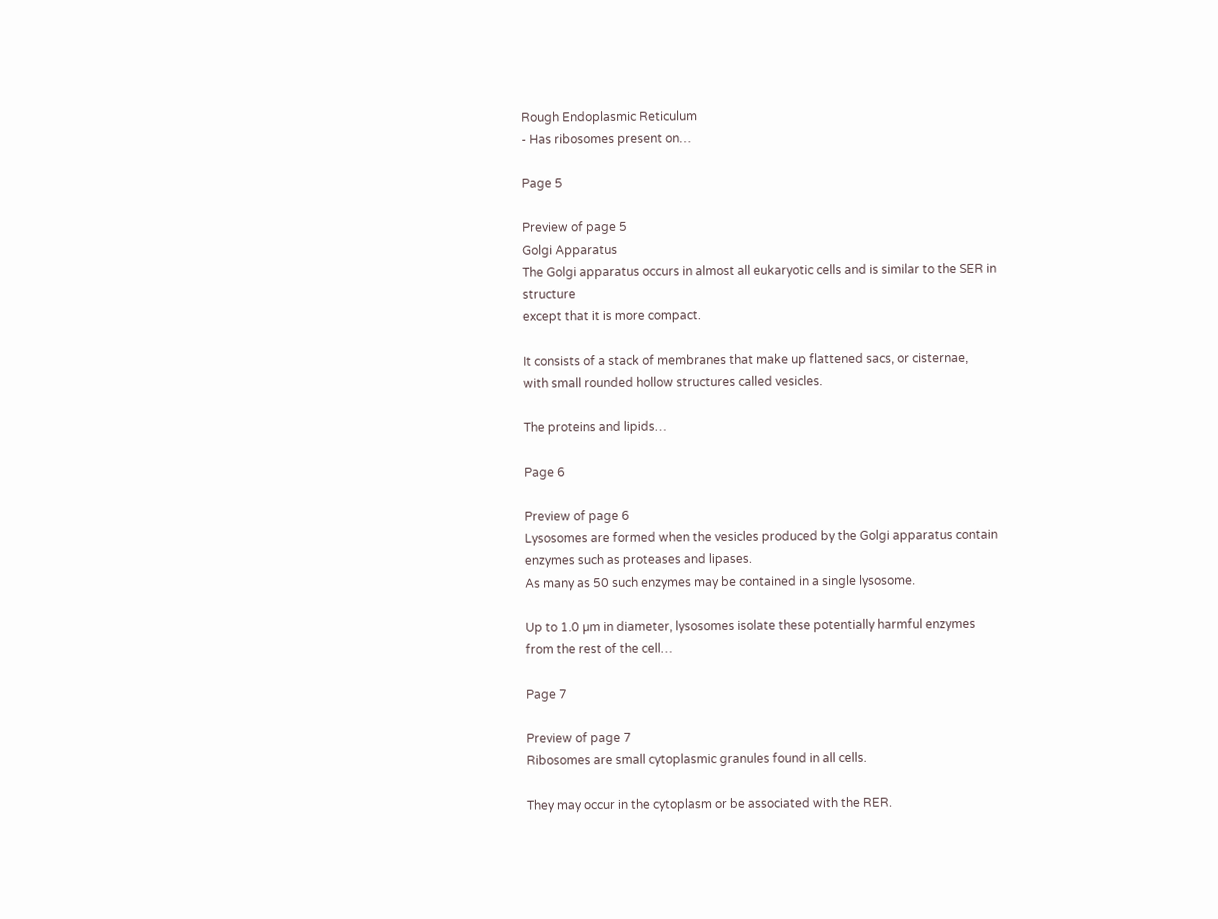Rough Endoplasmic Reticulum
- Has ribosomes present on…

Page 5

Preview of page 5
Golgi Apparatus
The Golgi apparatus occurs in almost all eukaryotic cells and is similar to the SER in structure
except that it is more compact.

It consists of a stack of membranes that make up flattened sacs, or cisternae,
with small rounded hollow structures called vesicles.

The proteins and lipids…

Page 6

Preview of page 6
Lysosomes are formed when the vesicles produced by the Golgi apparatus contain
enzymes such as proteases and lipases.
As many as 50 such enzymes may be contained in a single lysosome.

Up to 1.0 µm in diameter, lysosomes isolate these potentially harmful enzymes
from the rest of the cell…

Page 7

Preview of page 7
Ribosomes are small cytoplasmic granules found in all cells.

They may occur in the cytoplasm or be associated with the RER.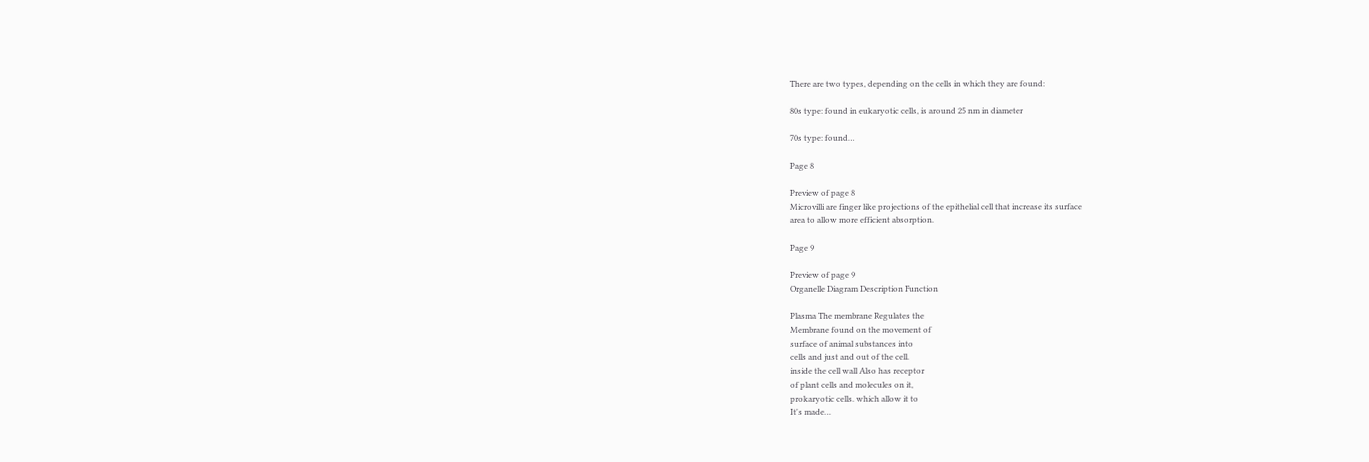There are two types, depending on the cells in which they are found:

80s type: found in eukaryotic cells, is around 25 nm in diameter

70s type: found…

Page 8

Preview of page 8
Microvilli are finger like projections of the epithelial cell that increase its surface
area to allow more efficient absorption.

Page 9

Preview of page 9
Organelle Diagram Description Function

Plasma The membrane Regulates the
Membrane found on the movement of
surface of animal substances into
cells and just and out of the cell.
inside the cell wall Also has receptor
of plant cells and molecules on it,
prokaryotic cells. which allow it to
It's made…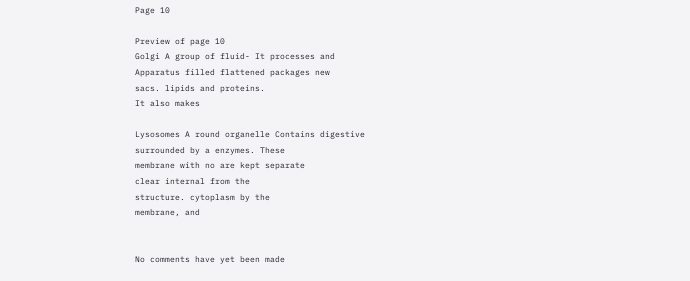Page 10

Preview of page 10
Golgi A group of fluid- It processes and
Apparatus filled flattened packages new
sacs. lipids and proteins.
It also makes

Lysosomes A round organelle Contains digestive
surrounded by a enzymes. These
membrane with no are kept separate
clear internal from the
structure. cytoplasm by the
membrane, and


No comments have yet been made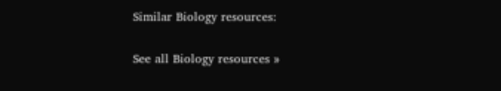Similar Biology resources:

See all Biology resources »